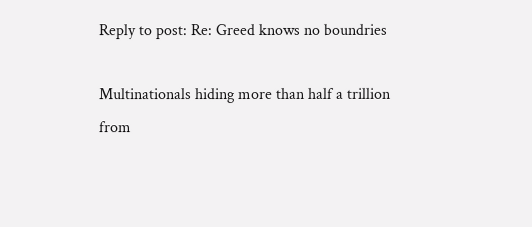Reply to post: Re: Greed knows no boundries

Multinationals hiding more than half a trillion from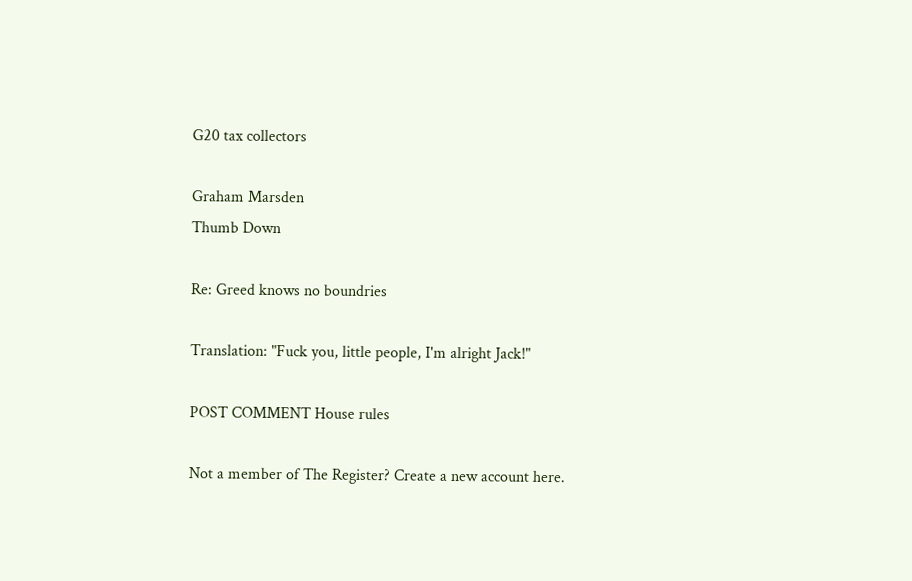G20 tax collectors

Graham Marsden
Thumb Down

Re: Greed knows no boundries

Translation: "Fuck you, little people, I'm alright Jack!"

POST COMMENT House rules

Not a member of The Register? Create a new account here.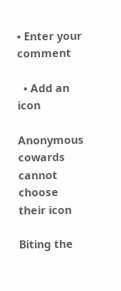• Enter your comment

  • Add an icon

Anonymous cowards cannot choose their icon

Biting the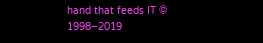hand that feeds IT © 1998–2019